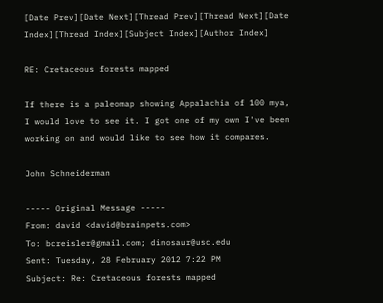[Date Prev][Date Next][Thread Prev][Thread Next][Date Index][Thread Index][Subject Index][Author Index]

RE: Cretaceous forests mapped

If there is a paleomap showing Appalachia of 100 mya, I would love to see it. I got one of my own I've been working on and would like to see how it compares.

John Schneiderman

----- Original Message -----
From: david <david@brainpets.com>
To: bcreisler@gmail.com; dinosaur@usc.edu
Sent: Tuesday, 28 February 2012 7:22 PM
Subject: Re: Cretaceous forests mapped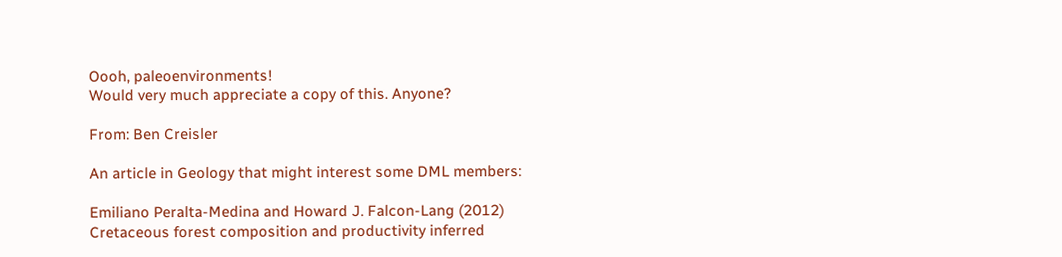Oooh, paleoenvironments!
Would very much appreciate a copy of this. Anyone?

From: Ben Creisler

An article in Geology that might interest some DML members:

Emiliano Peralta-Medina and Howard J. Falcon-Lang (2012)
Cretaceous forest composition and productivity inferred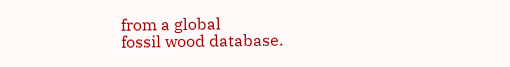from a global
fossil wood database.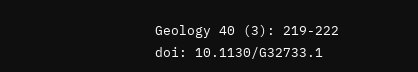Geology 40 (3): 219-222
doi: 10.1130/G32733.1